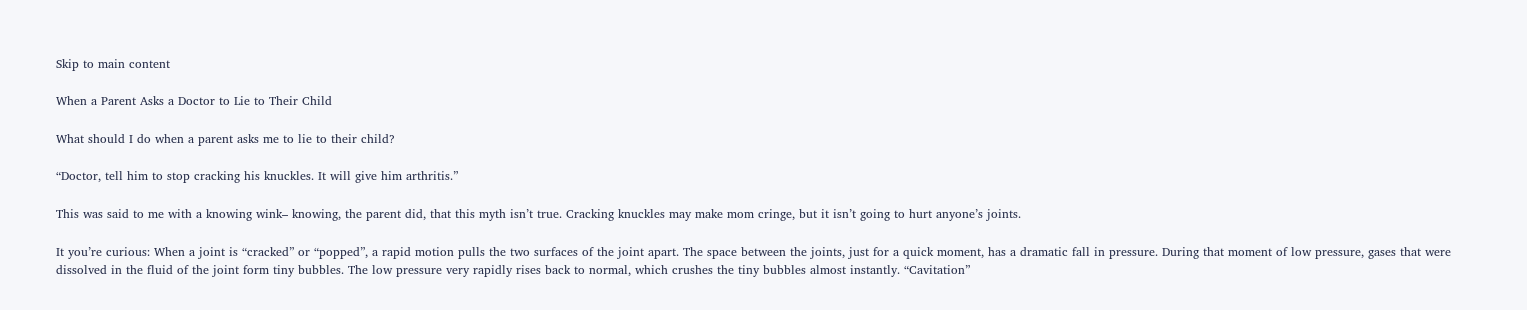Skip to main content

When a Parent Asks a Doctor to Lie to Their Child

What should I do when a parent asks me to lie to their child?

“Doctor, tell him to stop cracking his knuckles. It will give him arthritis.”

This was said to me with a knowing wink– knowing, the parent did, that this myth isn’t true. Cracking knuckles may make mom cringe, but it isn’t going to hurt anyone’s joints.

It you’re curious: When a joint is “cracked” or “popped”, a rapid motion pulls the two surfaces of the joint apart. The space between the joints, just for a quick moment, has a dramatic fall in pressure. During that moment of low pressure, gases that were dissolved in the fluid of the joint form tiny bubbles. The low pressure very rapidly rises back to normal, which crushes the tiny bubbles almost instantly. “Cavitation”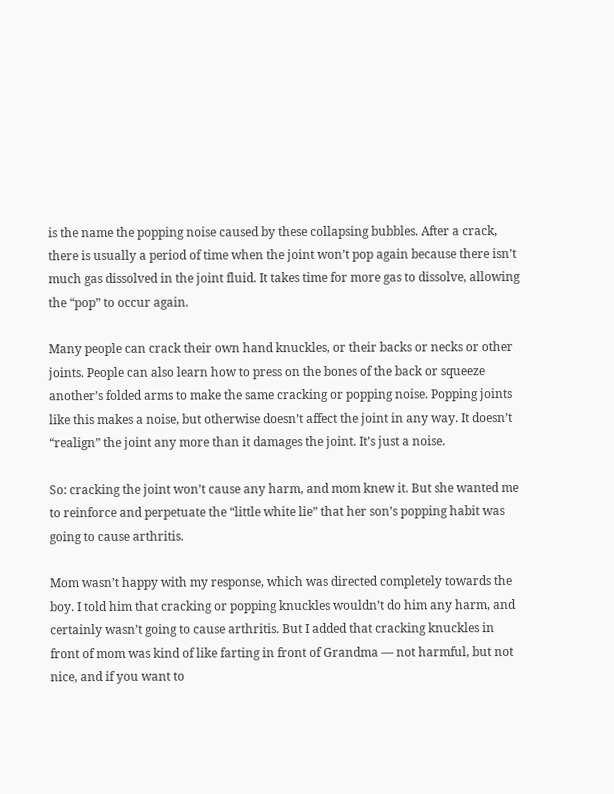is the name the popping noise caused by these collapsing bubbles. After a crack, there is usually a period of time when the joint won’t pop again because there isn’t much gas dissolved in the joint fluid. It takes time for more gas to dissolve, allowing the “pop” to occur again.

Many people can crack their own hand knuckles, or their backs or necks or other joints. People can also learn how to press on the bones of the back or squeeze another’s folded arms to make the same cracking or popping noise. Popping joints like this makes a noise, but otherwise doesn’t affect the joint in any way. It doesn’t “realign” the joint any more than it damages the joint. It’s just a noise.

So: cracking the joint won’t cause any harm, and mom knew it. But she wanted me to reinforce and perpetuate the “little white lie” that her son’s popping habit was going to cause arthritis.

Mom wasn’t happy with my response, which was directed completely towards the boy. I told him that cracking or popping knuckles wouldn’t do him any harm, and certainly wasn’t going to cause arthritis. But I added that cracking knuckles in front of mom was kind of like farting in front of Grandma — not harmful, but not nice, and if you want to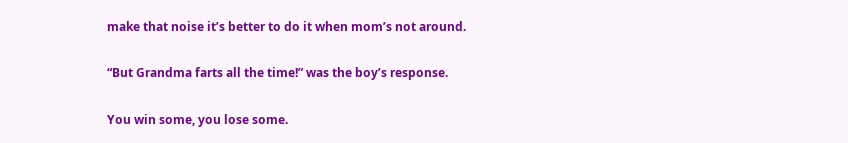make that noise it’s better to do it when mom’s not around.

“But Grandma farts all the time!” was the boy’s response.

You win some, you lose some.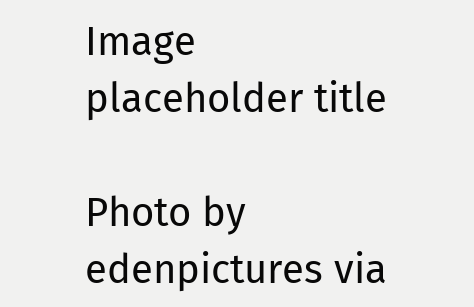Image placeholder title

Photo by edenpictures via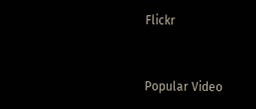Flickr


Popular Video